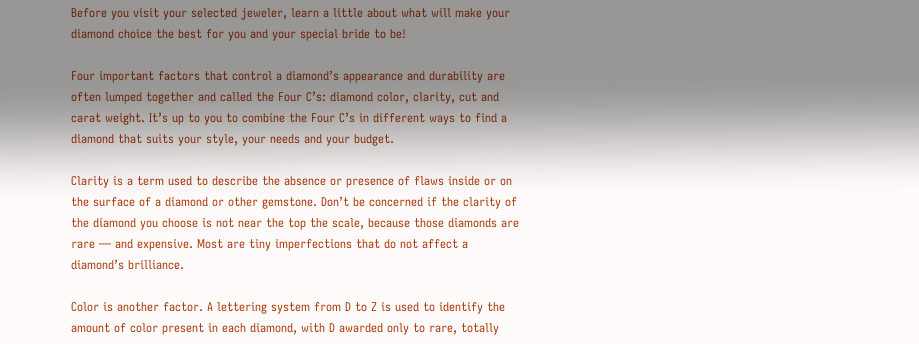Before you visit your selected jeweler, learn a little about what will make your diamond choice the best for you and your special bride to be!

Four important factors that control a diamond’s appearance and durability are often lumped together and called the Four C’s: diamond color, clarity, cut and carat weight. It’s up to you to combine the Four C’s in different ways to find a diamond that suits your style, your needs and your budget.

Clarity is a term used to describe the absence or presence of flaws inside or on the surface of a diamond or other gemstone. Don’t be concerned if the clarity of the diamond you choose is not near the top the scale, because those diamonds are rare — and expensive. Most are tiny imperfections that do not affect a diamond’s brilliance.

Color is another factor. A lettering system from D to Z is used to identify the amount of color present in each diamond, with D awarded only to rare, totally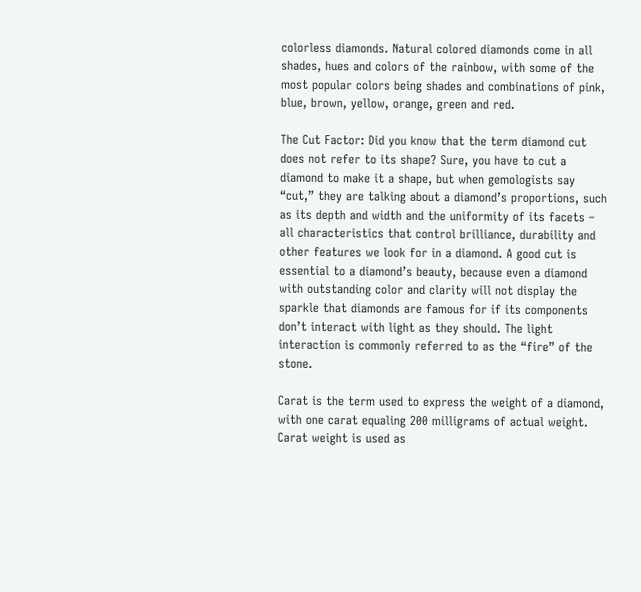colorless diamonds. Natural colored diamonds come in all shades, hues and colors of the rainbow, with some of the most popular colors being shades and combinations of pink, blue, brown, yellow, orange, green and red.

The Cut Factor: Did you know that the term diamond cut does not refer to its shape? Sure, you have to cut a diamond to make it a shape, but when gemologists say “cut,” they are talking about a diamond’s proportions, such as its depth and width and the uniformity of its facets – all characteristics that control brilliance, durability and other features we look for in a diamond. A good cut is essential to a diamond’s beauty, because even a diamond with outstanding color and clarity will not display the sparkle that diamonds are famous for if its components don’t interact with light as they should. The light interaction is commonly referred to as the “fire” of the stone.

Carat is the term used to express the weight of a diamond, with one carat equaling 200 milligrams of actual weight. Carat weight is used as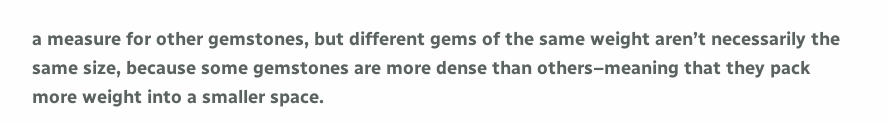a measure for other gemstones, but different gems of the same weight aren’t necessarily the same size, because some gemstones are more dense than others–meaning that they pack more weight into a smaller space.